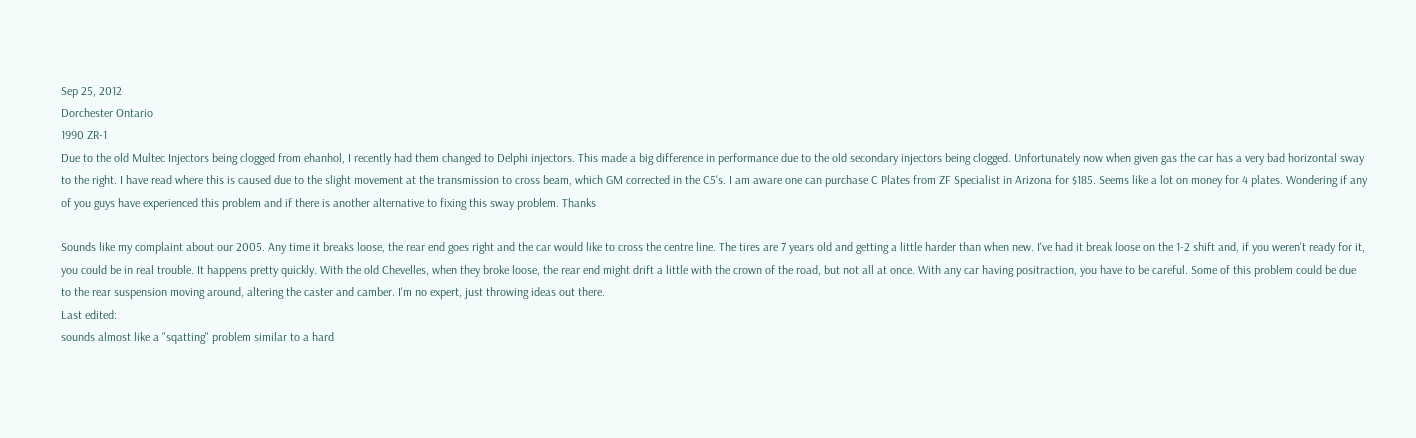Sep 25, 2012
Dorchester Ontario
1990 ZR-1
Due to the old Multec Injectors being clogged from ehanhol, I recently had them changed to Delphi injectors. This made a big difference in performance due to the old secondary injectors being clogged. Unfortunately now when given gas the car has a very bad horizontal sway to the right. I have read where this is caused due to the slight movement at the transmission to cross beam, which GM corrected in the C5's. I am aware one can purchase C Plates from ZF Specialist in Arizona for $185. Seems like a lot on money for 4 plates. Wondering if any of you guys have experienced this problem and if there is another alternative to fixing this sway problem. Thanks

Sounds like my complaint about our 2005. Any time it breaks loose, the rear end goes right and the car would like to cross the centre line. The tires are 7 years old and getting a little harder than when new. I've had it break loose on the 1-2 shift and, if you weren't ready for it, you could be in real trouble. It happens pretty quickly. With the old Chevelles, when they broke loose, the rear end might drift a little with the crown of the road, but not all at once. With any car having positraction, you have to be careful. Some of this problem could be due to the rear suspension moving around, altering the caster and camber. I'm no expert, just throwing ideas out there.
Last edited:
sounds almost like a "sqatting" problem similar to a hard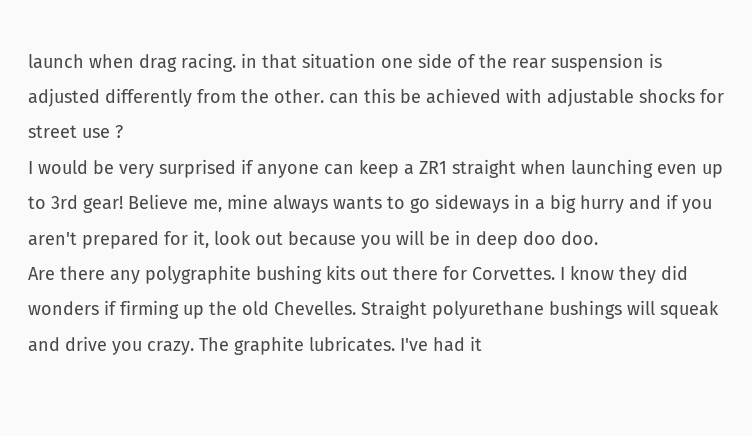launch when drag racing. in that situation one side of the rear suspension is adjusted differently from the other. can this be achieved with adjustable shocks for street use ?
I would be very surprised if anyone can keep a ZR1 straight when launching even up to 3rd gear! Believe me, mine always wants to go sideways in a big hurry and if you aren't prepared for it, look out because you will be in deep doo doo.
Are there any polygraphite bushing kits out there for Corvettes. I know they did wonders if firming up the old Chevelles. Straight polyurethane bushings will squeak and drive you crazy. The graphite lubricates. I've had it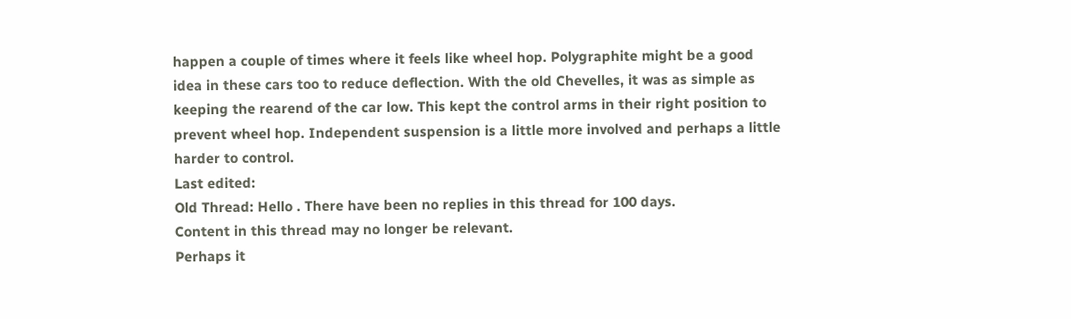happen a couple of times where it feels like wheel hop. Polygraphite might be a good idea in these cars too to reduce deflection. With the old Chevelles, it was as simple as keeping the rearend of the car low. This kept the control arms in their right position to prevent wheel hop. Independent suspension is a little more involved and perhaps a little harder to control.
Last edited:
Old Thread: Hello . There have been no replies in this thread for 100 days.
Content in this thread may no longer be relevant.
Perhaps it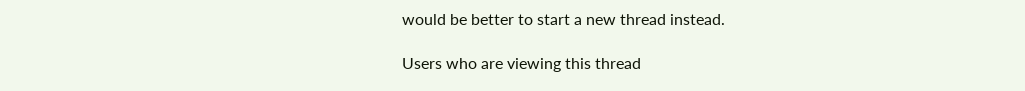would be better to start a new thread instead.

Users who are viewing this thread